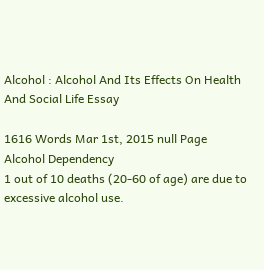Alcohol : Alcohol And Its Effects On Health And Social Life Essay

1616 Words Mar 1st, 2015 null Page
Alcohol Dependency
1 out of 10 deaths (20-60 of age) are due to excessive alcohol use.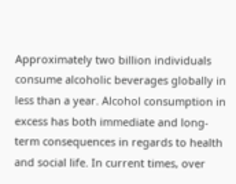Approximately two billion individuals consume alcoholic beverages globally in less than a year. Alcohol consumption in excess has both immediate and long-term consequences in regards to health and social life. In current times, over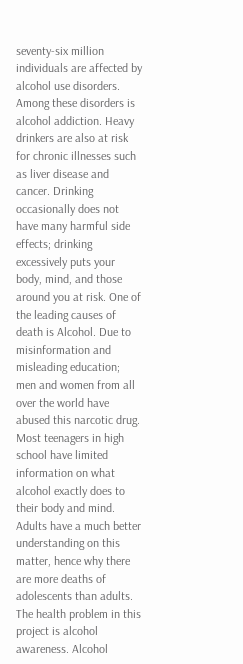seventy-six million individuals are affected by alcohol use disorders. Among these disorders is alcohol addiction. Heavy drinkers are also at risk for chronic illnesses such as liver disease and cancer. Drinking occasionally does not have many harmful side effects; drinking excessively puts your body, mind, and those around you at risk. One of the leading causes of death is Alcohol. Due to misinformation and misleading education; men and women from all over the world have abused this narcotic drug. Most teenagers in high school have limited information on what alcohol exactly does to their body and mind. Adults have a much better understanding on this matter, hence why there are more deaths of adolescents than adults. The health problem in this project is alcohol awareness. Alcohol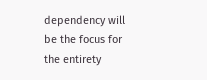dependency will be the focus for the entirety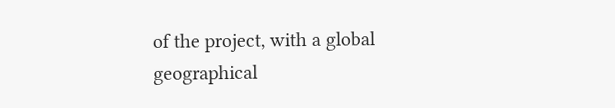of the project, with a global geographical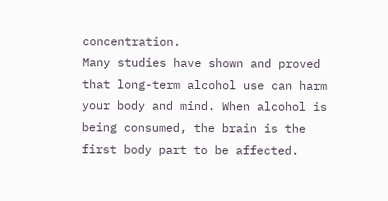concentration.
Many studies have shown and proved that long-term alcohol use can harm your body and mind. When alcohol is being consumed, the brain is the first body part to be affected.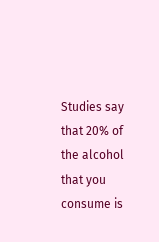Studies say that 20% of the alcohol that you consume is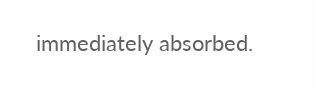immediately absorbed.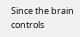Since the brain controls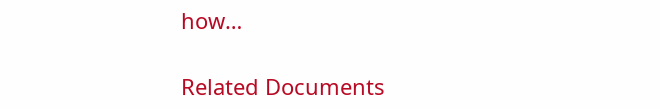how…

Related Documents